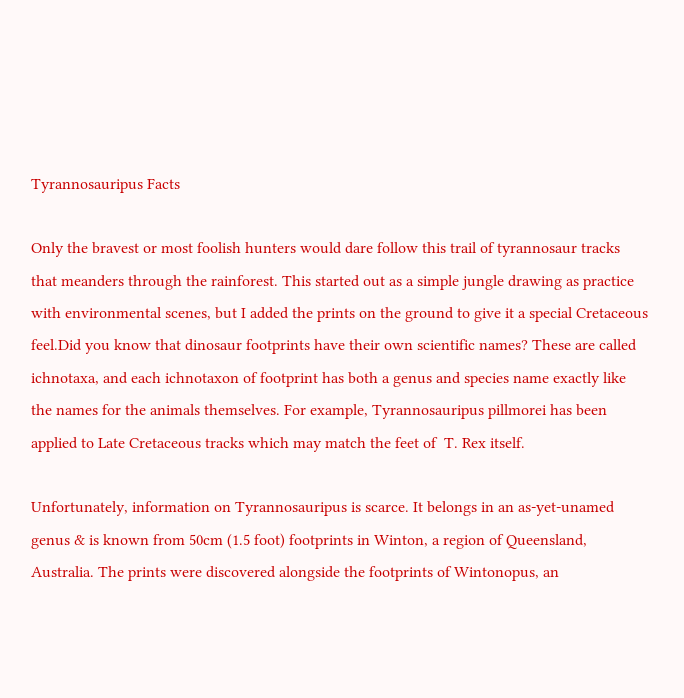Tyrannosauripus Facts

Only the bravest or most foolish hunters would dare follow this trail of tyrannosaur tracks that meanders through the rainforest. This started out as a simple jungle drawing as practice with environmental scenes, but I added the prints on the ground to give it a special Cretaceous feel.Did you know that dinosaur footprints have their own scientific names? These are called ichnotaxa, and each ichnotaxon of footprint has both a genus and species name exactly like the names for the animals themselves. For example, Tyrannosauripus pillmorei has been applied to Late Cretaceous tracks which may match the feet of  T. Rex itself.

Unfortunately, information on Tyrannosauripus is scarce. It belongs in an as-yet-unamed genus & is known from 50cm (1.5 foot) footprints in Winton, a region of Queensland, Australia. The prints were discovered alongside the footprints of Wintonopus, an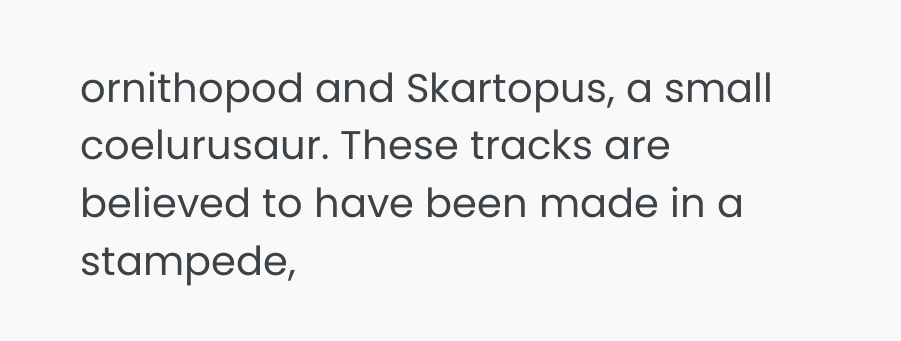ornithopod and Skartopus, a small coelurusaur. These tracks are believed to have been made in a stampede,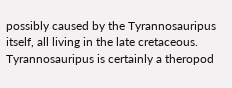possibly caused by the Tyrannosauripus itself, all living in the late cretaceous. Tyrannosauripus is certainly a theropod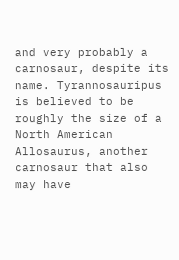and very probably a carnosaur, despite its name. Tyrannosauripus is believed to be roughly the size of a North American Allosaurus, another carnosaur that also may have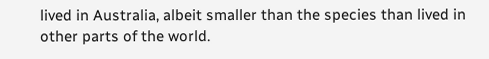lived in Australia, albeit smaller than the species than lived in other parts of the world.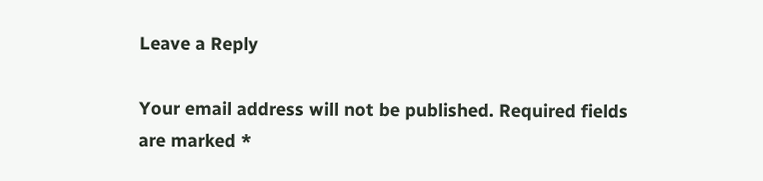Leave a Reply

Your email address will not be published. Required fields are marked *